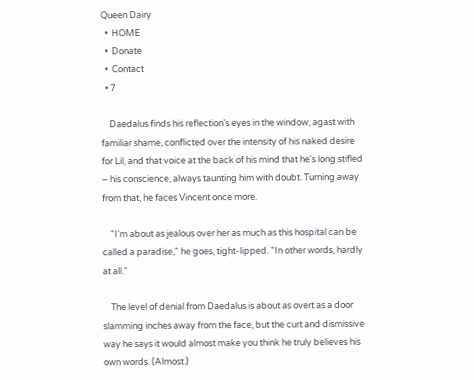Queen Dairy
  •  HOME
  •  Donate
  •  Contact
  • 7

    Daedalus finds his reflection's eyes in the window, agast with familiar shame, conflicted over the intensity of his naked desire for Lil, and that voice at the back of his mind that he's long stifled – his conscience, always taunting him with doubt. Turning away from that, he faces Vincent once more.

    "I'm about as jealous over her as much as this hospital can be called a paradise," he goes, tight-lipped. "In other words, hardly at all."

    The level of denial from Daedalus is about as overt as a door slamming inches away from the face, but the curt and dismissive way he says it would almost make you think he truly believes his own words. (Almost.)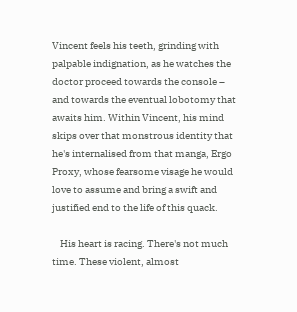Vincent feels his teeth, grinding with palpable indignation, as he watches the doctor proceed towards the console – and towards the eventual lobotomy that awaits him. Within Vincent, his mind skips over that monstrous identity that he's internalised from that manga, Ergo Proxy, whose fearsome visage he would love to assume and bring a swift and justified end to the life of this quack.

    His heart is racing. There's not much time. These violent, almost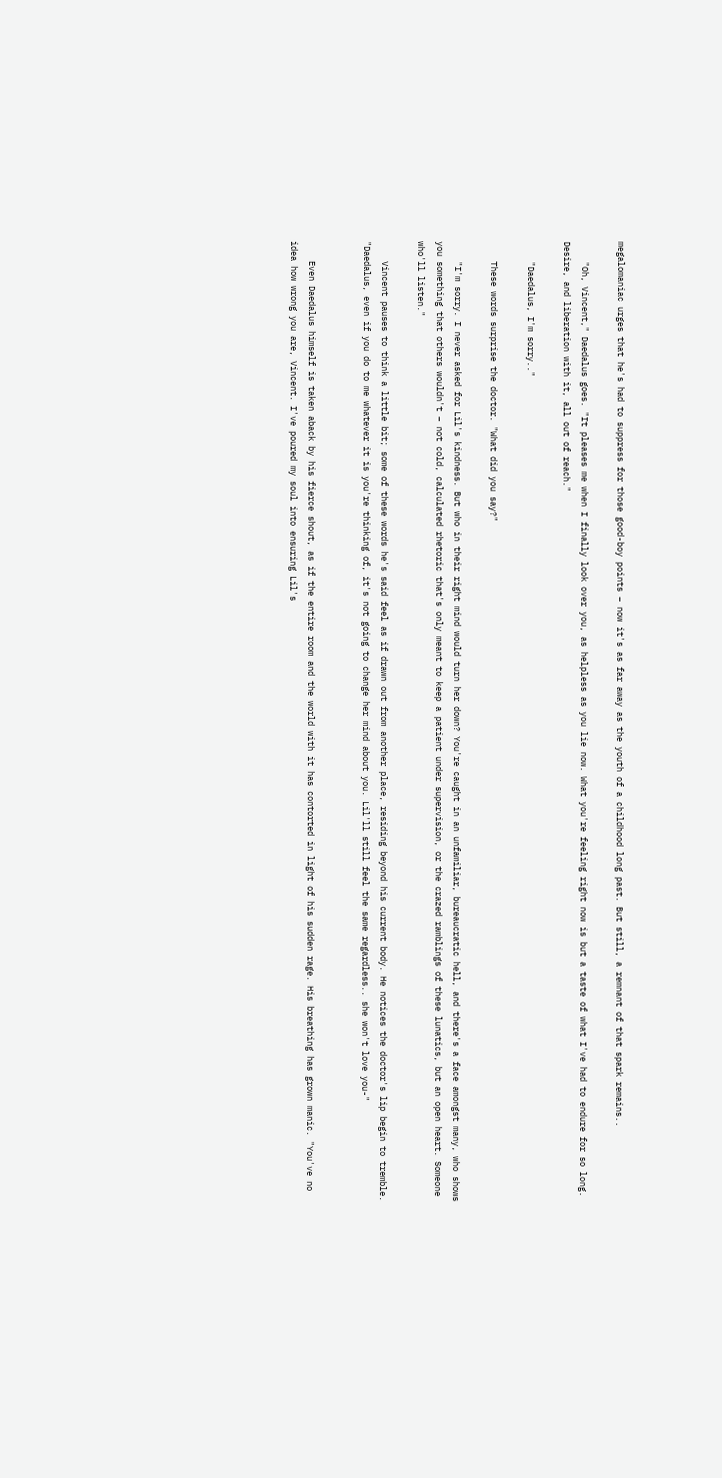megalomaniac urges that he's had to suppress for those good-boy points – now it's as far away as the youth of a childhood long past. But still, a remnant of that spark remains..

    "Oh, Vincent," Daedalus goes. "It pleases me when I finally look over you, as helpless as you lie now. What you're feeling right now is but a taste of what I've had to endure for so long. Desire, and liberation with it, all out of reach."

    "Daedalus, I'm sorry.."

    These words surprise the doctor. "What did you say?"

    "I'm sorry. I never asked for Lil's kindness. But who in their right mind would turn her down? You're caught in an unfamiliar, bureaucratic hell, and there's a face amongst many, who shows you something that others wouldn't – not cold, calculated rhetoric that's only meant to keep a patient under supervision, or the crazed ramblings of these lunatics, but an open heart. Someone who'll listen."

    Vincent pauses to think a little bit; some of these words he's said feel as if drawn out from another place, residing beyond his current body. He notices the doctor's lip begin to tremble. "Daedalus, even if you do to me whatever it is you're thinking of, it's not going to change her mind about you. Lil'll still feel the same regardless.. she won't love you-"


    Even Daedalus himself is taken aback by his fierce shout, as if the entire room and the world with it has contorted in light of his sudden rage. His breathing has grown manic. "You've no idea how wrong you are, Vincent. I've poured my soul into ensuring Lil's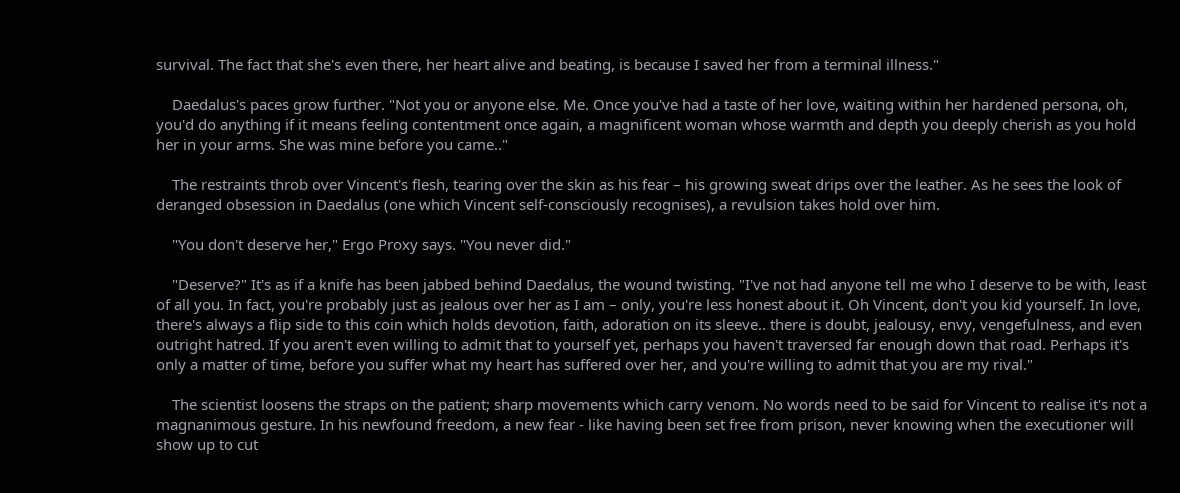survival. The fact that she's even there, her heart alive and beating, is because I saved her from a terminal illness."

    Daedalus's paces grow further. "Not you or anyone else. Me. Once you've had a taste of her love, waiting within her hardened persona, oh, you'd do anything if it means feeling contentment once again, a magnificent woman whose warmth and depth you deeply cherish as you hold her in your arms. She was mine before you came.."

    The restraints throb over Vincent's flesh, tearing over the skin as his fear – his growing sweat drips over the leather. As he sees the look of deranged obsession in Daedalus (one which Vincent self-consciously recognises), a revulsion takes hold over him.

    "You don't deserve her," Ergo Proxy says. "You never did."

    "Deserve?" It's as if a knife has been jabbed behind Daedalus, the wound twisting. "I've not had anyone tell me who I deserve to be with, least of all you. In fact, you're probably just as jealous over her as I am – only, you're less honest about it. Oh Vincent, don't you kid yourself. In love, there's always a flip side to this coin which holds devotion, faith, adoration on its sleeve.. there is doubt, jealousy, envy, vengefulness, and even outright hatred. If you aren't even willing to admit that to yourself yet, perhaps you haven't traversed far enough down that road. Perhaps it's only a matter of time, before you suffer what my heart has suffered over her, and you're willing to admit that you are my rival."

    The scientist loosens the straps on the patient; sharp movements which carry venom. No words need to be said for Vincent to realise it's not a magnanimous gesture. In his newfound freedom, a new fear - like having been set free from prison, never knowing when the executioner will show up to cut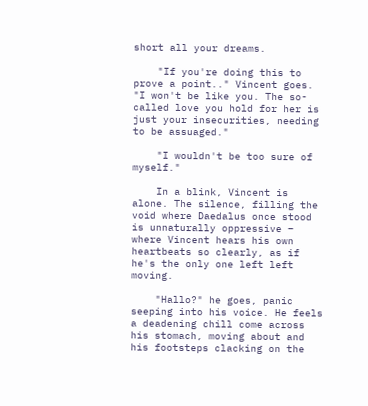short all your dreams.

    "If you're doing this to prove a point.." Vincent goes. "I won't be like you. The so-called love you hold for her is just your insecurities, needing to be assuaged."

    "I wouldn't be too sure of myself."

    In a blink, Vincent is alone. The silence, filling the void where Daedalus once stood is unnaturally oppressive – where Vincent hears his own heartbeats so clearly, as if he's the only one left left moving.

    "Hallo?" he goes, panic seeping into his voice. He feels a deadening chill come across his stomach, moving about and his footsteps clacking on the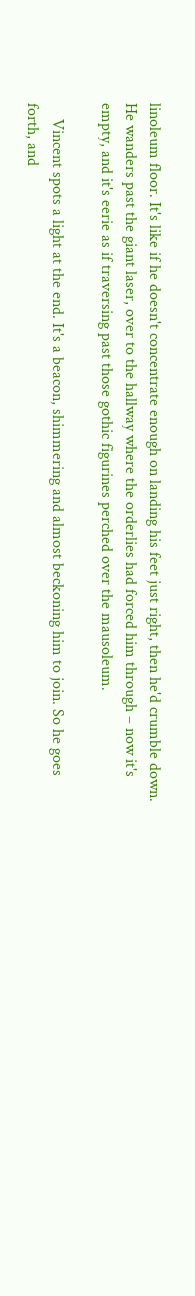linoleum floor. It's like if he doesn't concentrate enough on landing his feet just right, then he'd crumble down. He wanders past the giant laser, over to the hallway where the orderlies had forced him through – now it's empty, and it's eerie as if traversing past those gothic figurines perched over the mausoleum.

    Vincent spots a light at the end. It's a beacon, shimmering and almost beckoning him to join. So he goes forth, and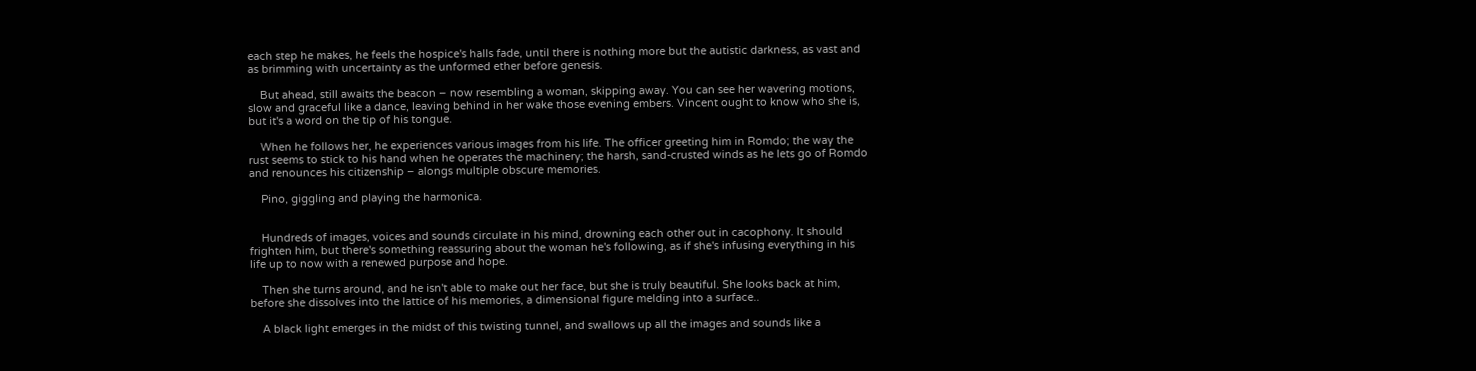each step he makes, he feels the hospice's halls fade, until there is nothing more but the autistic darkness, as vast and as brimming with uncertainty as the unformed ether before genesis.

    But ahead, still awaits the beacon – now resembling a woman, skipping away. You can see her wavering motions, slow and graceful like a dance, leaving behind in her wake those evening embers. Vincent ought to know who she is, but it's a word on the tip of his tongue.

    When he follows her, he experiences various images from his life. The officer greeting him in Romdo; the way the rust seems to stick to his hand when he operates the machinery; the harsh, sand-crusted winds as he lets go of Romdo and renounces his citizenship – alongs multiple obscure memories.

    Pino, giggling and playing the harmonica.


    Hundreds of images, voices and sounds circulate in his mind, drowning each other out in cacophony. It should frighten him, but there's something reassuring about the woman he's following, as if she's infusing everything in his life up to now with a renewed purpose and hope.

    Then she turns around, and he isn't able to make out her face, but she is truly beautiful. She looks back at him, before she dissolves into the lattice of his memories, a dimensional figure melding into a surface..

    A black light emerges in the midst of this twisting tunnel, and swallows up all the images and sounds like a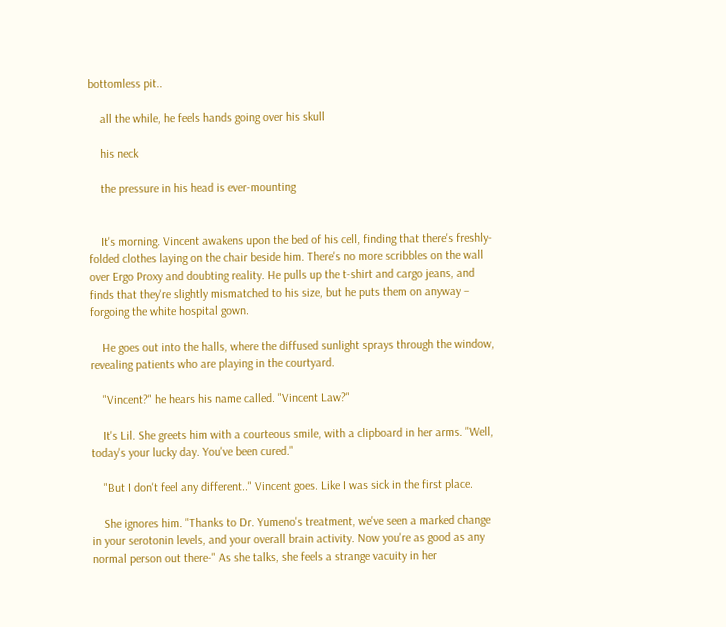bottomless pit..

    all the while, he feels hands going over his skull

    his neck

    the pressure in his head is ever-mounting


    It's morning. Vincent awakens upon the bed of his cell, finding that there's freshly-folded clothes laying on the chair beside him. There's no more scribbles on the wall over Ergo Proxy and doubting reality. He pulls up the t-shirt and cargo jeans, and finds that they're slightly mismatched to his size, but he puts them on anyway – forgoing the white hospital gown.

    He goes out into the halls, where the diffused sunlight sprays through the window, revealing patients who are playing in the courtyard.

    "Vincent?" he hears his name called. "Vincent Law?"

    It's Lil. She greets him with a courteous smile, with a clipboard in her arms. "Well, today's your lucky day. You've been cured."

    "But I don't feel any different.." Vincent goes. Like I was sick in the first place.

    She ignores him. "Thanks to Dr. Yumeno's treatment, we've seen a marked change in your serotonin levels, and your overall brain activity. Now you're as good as any normal person out there-" As she talks, she feels a strange vacuity in her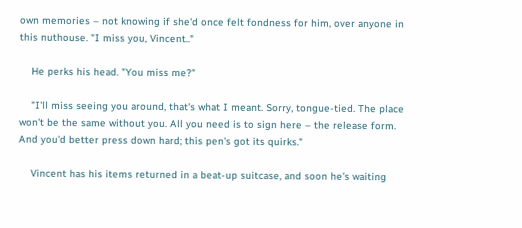own memories – not knowing if she'd once felt fondness for him, over anyone in this nuthouse. "I miss you, Vincent.."

    He perks his head. "You miss me?"

    "I'll miss seeing you around, that's what I meant. Sorry, tongue-tied. The place won't be the same without you. All you need is to sign here – the release form. And you'd better press down hard; this pen's got its quirks."

    Vincent has his items returned in a beat-up suitcase, and soon he's waiting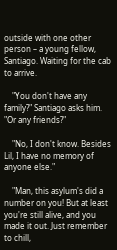outside with one other person – a young fellow, Santiago. Waiting for the cab to arrive.

    "You don't have any family?" Santiago asks him. "Or any friends?"

    "No, I don't know. Besides Lil, I have no memory of anyone else."

    "Man, this asylum's did a number on you! But at least you're still alive, and you made it out. Just remember to chill,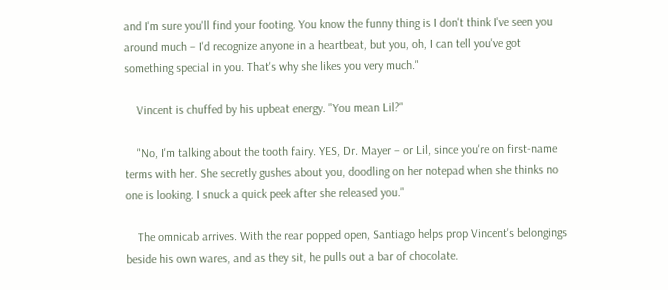and I'm sure you'll find your footing. You know the funny thing is I don't think I've seen you around much – I'd recognize anyone in a heartbeat, but you, oh, I can tell you've got something special in you. That's why she likes you very much."

    Vincent is chuffed by his upbeat energy. "You mean Lil?"

    "No, I'm talking about the tooth fairy. YES, Dr. Mayer – or Lil, since you're on first-name terms with her. She secretly gushes about you, doodling on her notepad when she thinks no one is looking. I snuck a quick peek after she released you."

    The omnicab arrives. With the rear popped open, Santiago helps prop Vincent's belongings beside his own wares, and as they sit, he pulls out a bar of chocolate.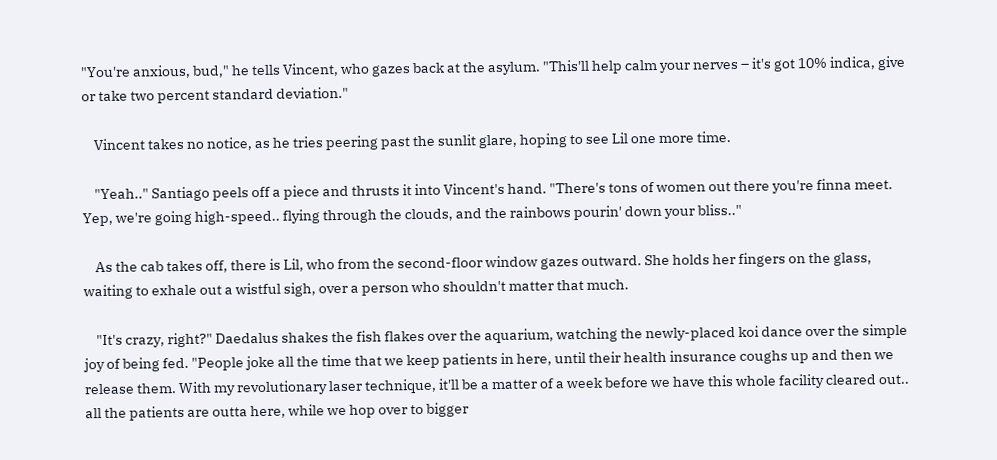"You're anxious, bud," he tells Vincent, who gazes back at the asylum. "This'll help calm your nerves – it's got 10% indica, give or take two percent standard deviation."

    Vincent takes no notice, as he tries peering past the sunlit glare, hoping to see Lil one more time.

    "Yeah.." Santiago peels off a piece and thrusts it into Vincent's hand. "There's tons of women out there you're finna meet. Yep, we're going high-speed.. flying through the clouds, and the rainbows pourin' down your bliss.."

    As the cab takes off, there is Lil, who from the second-floor window gazes outward. She holds her fingers on the glass, waiting to exhale out a wistful sigh, over a person who shouldn't matter that much.

    "It's crazy, right?" Daedalus shakes the fish flakes over the aquarium, watching the newly-placed koi dance over the simple joy of being fed. "People joke all the time that we keep patients in here, until their health insurance coughs up and then we release them. With my revolutionary laser technique, it'll be a matter of a week before we have this whole facility cleared out.. all the patients are outta here, while we hop over to bigger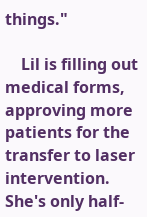things."

    Lil is filling out medical forms, approving more patients for the transfer to laser intervention. She's only half-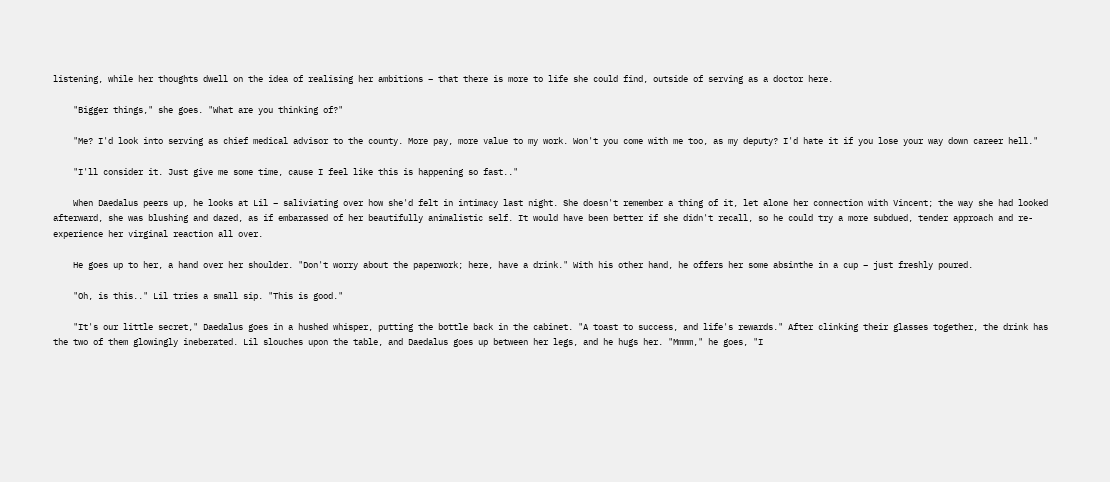listening, while her thoughts dwell on the idea of realising her ambitions – that there is more to life she could find, outside of serving as a doctor here.

    "Bigger things," she goes. "What are you thinking of?"

    "Me? I'd look into serving as chief medical advisor to the county. More pay, more value to my work. Won't you come with me too, as my deputy? I'd hate it if you lose your way down career hell."

    "I'll consider it. Just give me some time, cause I feel like this is happening so fast.."

    When Daedalus peers up, he looks at Lil – saliviating over how she'd felt in intimacy last night. She doesn't remember a thing of it, let alone her connection with Vincent; the way she had looked afterward, she was blushing and dazed, as if embarassed of her beautifully animalistic self. It would have been better if she didn't recall, so he could try a more subdued, tender approach and re-experience her virginal reaction all over.

    He goes up to her, a hand over her shoulder. "Don't worry about the paperwork; here, have a drink." With his other hand, he offers her some absinthe in a cup – just freshly poured.

    "Oh, is this.." Lil tries a small sip. "This is good."

    "It's our little secret," Daedalus goes in a hushed whisper, putting the bottle back in the cabinet. "A toast to success, and life's rewards." After clinking their glasses together, the drink has the two of them glowingly ineberated. Lil slouches upon the table, and Daedalus goes up between her legs, and he hugs her. "Mmmm," he goes, "I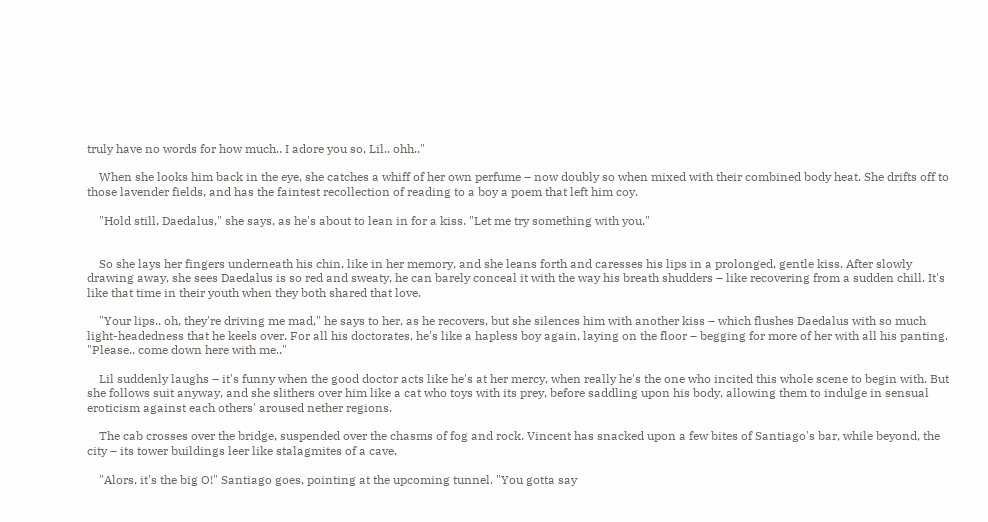truly have no words for how much.. I adore you so, Lil.. ohh.."

    When she looks him back in the eye, she catches a whiff of her own perfume – now doubly so when mixed with their combined body heat. She drifts off to those lavender fields, and has the faintest recollection of reading to a boy a poem that left him coy.

    "Hold still, Daedalus," she says, as he's about to lean in for a kiss. "Let me try something with you."


    So she lays her fingers underneath his chin, like in her memory, and she leans forth and caresses his lips in a prolonged, gentle kiss. After slowly drawing away, she sees Daedalus is so red and sweaty, he can barely conceal it with the way his breath shudders – like recovering from a sudden chill. It's like that time in their youth when they both shared that love.

    "Your lips.. oh, they're driving me mad," he says to her, as he recovers, but she silences him with another kiss – which flushes Daedalus with so much light-headedness that he keels over. For all his doctorates, he's like a hapless boy again, laying on the floor – begging for more of her with all his panting. "Please.. come down here with me.."

    Lil suddenly laughs – it's funny when the good doctor acts like he's at her mercy, when really he's the one who incited this whole scene to begin with. But she follows suit anyway, and she slithers over him like a cat who toys with its prey, before saddling upon his body, allowing them to indulge in sensual eroticism against each others' aroused nether regions.

    The cab crosses over the bridge, suspended over the chasms of fog and rock. Vincent has snacked upon a few bites of Santiago's bar, while beyond, the city – its tower buildings leer like stalagmites of a cave.

    "Alors, it's the big O!" Santiago goes, pointing at the upcoming tunnel. "You gotta say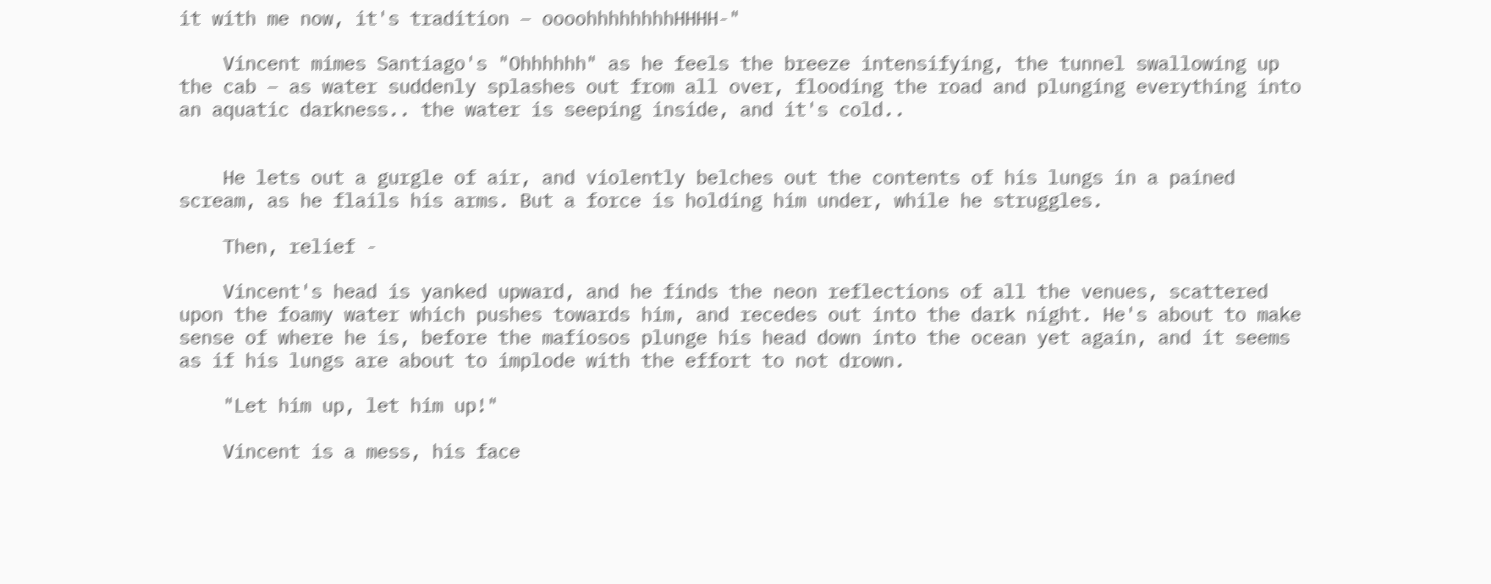it with me now, it's tradition – oooohhhhhhhhHHHH-"

    Vincent mimes Santiago's "Ohhhhhh" as he feels the breeze intensifying, the tunnel swallowing up the cab – as water suddenly splashes out from all over, flooding the road and plunging everything into an aquatic darkness.. the water is seeping inside, and it's cold..


    He lets out a gurgle of air, and violently belches out the contents of his lungs in a pained scream, as he flails his arms. But a force is holding him under, while he struggles.

    Then, relief -

    Vincent's head is yanked upward, and he finds the neon reflections of all the venues, scattered upon the foamy water which pushes towards him, and recedes out into the dark night. He's about to make sense of where he is, before the mafiosos plunge his head down into the ocean yet again, and it seems as if his lungs are about to implode with the effort to not drown.

    "Let him up, let him up!"

    Vincent is a mess, his face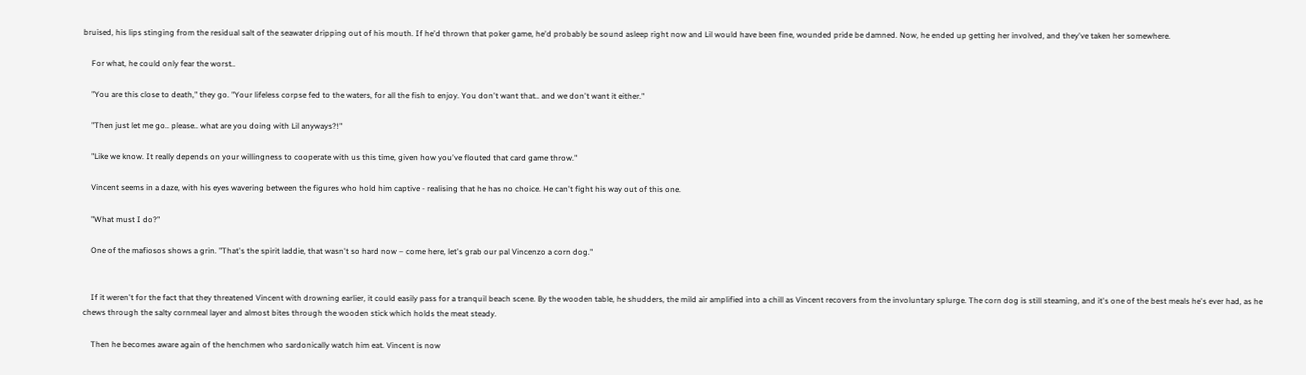bruised, his lips stinging from the residual salt of the seawater dripping out of his mouth. If he'd thrown that poker game, he'd probably be sound asleep right now and Lil would have been fine, wounded pride be damned. Now, he ended up getting her involved, and they've taken her somewhere.

    For what, he could only fear the worst..

    "You are this close to death," they go. "Your lifeless corpse fed to the waters, for all the fish to enjoy. You don't want that.. and we don't want it either."

    "Then just let me go.. please.. what are you doing with Lil anyways?!"

    "Like we know. It really depends on your willingness to cooperate with us this time, given how you've flouted that card game throw."

    Vincent seems in a daze, with his eyes wavering between the figures who hold him captive - realising that he has no choice. He can't fight his way out of this one.

    "What must I do?"

    One of the mafiosos shows a grin. "That's the spirit laddie, that wasn't so hard now – come here, let's grab our pal Vincenzo a corn dog."


    If it weren't for the fact that they threatened Vincent with drowning earlier, it could easily pass for a tranquil beach scene. By the wooden table, he shudders, the mild air amplified into a chill as Vincent recovers from the involuntary splurge. The corn dog is still steaming, and it's one of the best meals he's ever had, as he chews through the salty cornmeal layer and almost bites through the wooden stick which holds the meat steady.

    Then he becomes aware again of the henchmen who sardonically watch him eat. Vincent is now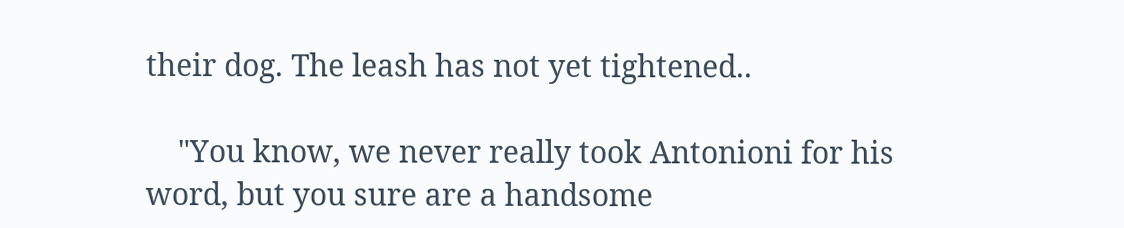their dog. The leash has not yet tightened..

    "You know, we never really took Antonioni for his word, but you sure are a handsome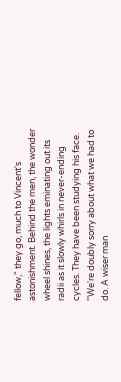fellow," they go, much to Vincent's astonishment. Behind the men, the wonder wheel shines, the lights eminating out its radii as it slowly whirls in never-ending cycles. They have been studying his face. "We're doubly sorry about what we had to do. A wiser man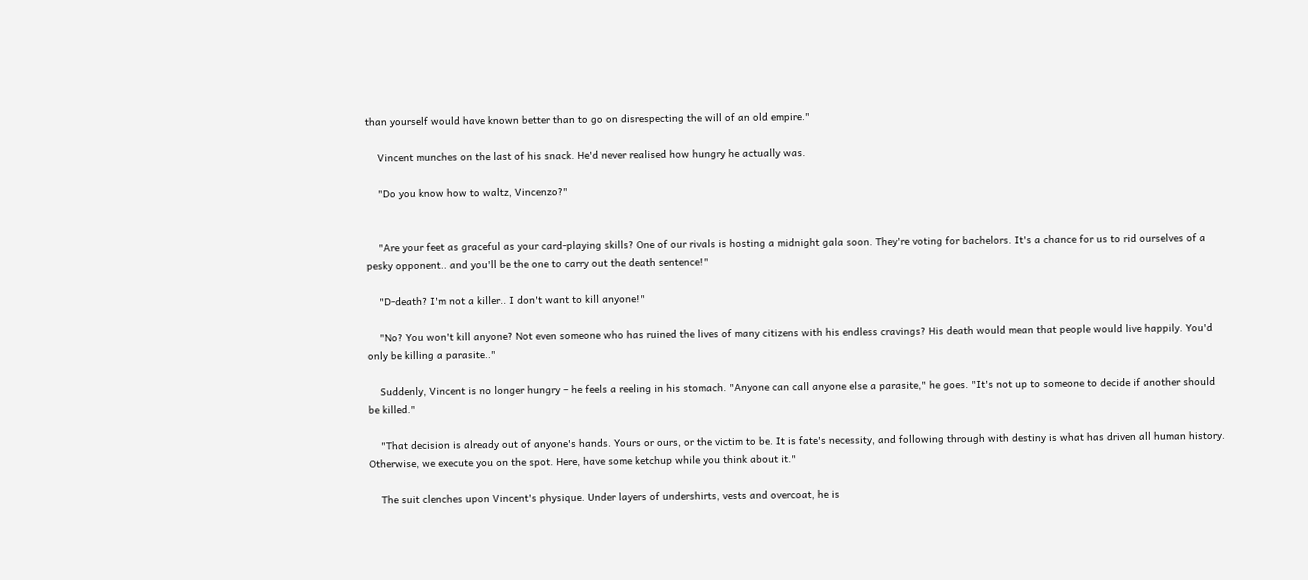than yourself would have known better than to go on disrespecting the will of an old empire."

    Vincent munches on the last of his snack. He'd never realised how hungry he actually was.

    "Do you know how to waltz, Vincenzo?"


    "Are your feet as graceful as your card-playing skills? One of our rivals is hosting a midnight gala soon. They're voting for bachelors. It's a chance for us to rid ourselves of a pesky opponent.. and you'll be the one to carry out the death sentence!"

    "D-death? I'm not a killer.. I don't want to kill anyone!"

    "No? You won't kill anyone? Not even someone who has ruined the lives of many citizens with his endless cravings? His death would mean that people would live happily. You'd only be killing a parasite.."

    Suddenly, Vincent is no longer hungry – he feels a reeling in his stomach. "Anyone can call anyone else a parasite," he goes. "It's not up to someone to decide if another should be killed."

    "That decision is already out of anyone's hands. Yours or ours, or the victim to be. It is fate's necessity, and following through with destiny is what has driven all human history. Otherwise, we execute you on the spot. Here, have some ketchup while you think about it."

    The suit clenches upon Vincent's physique. Under layers of undershirts, vests and overcoat, he is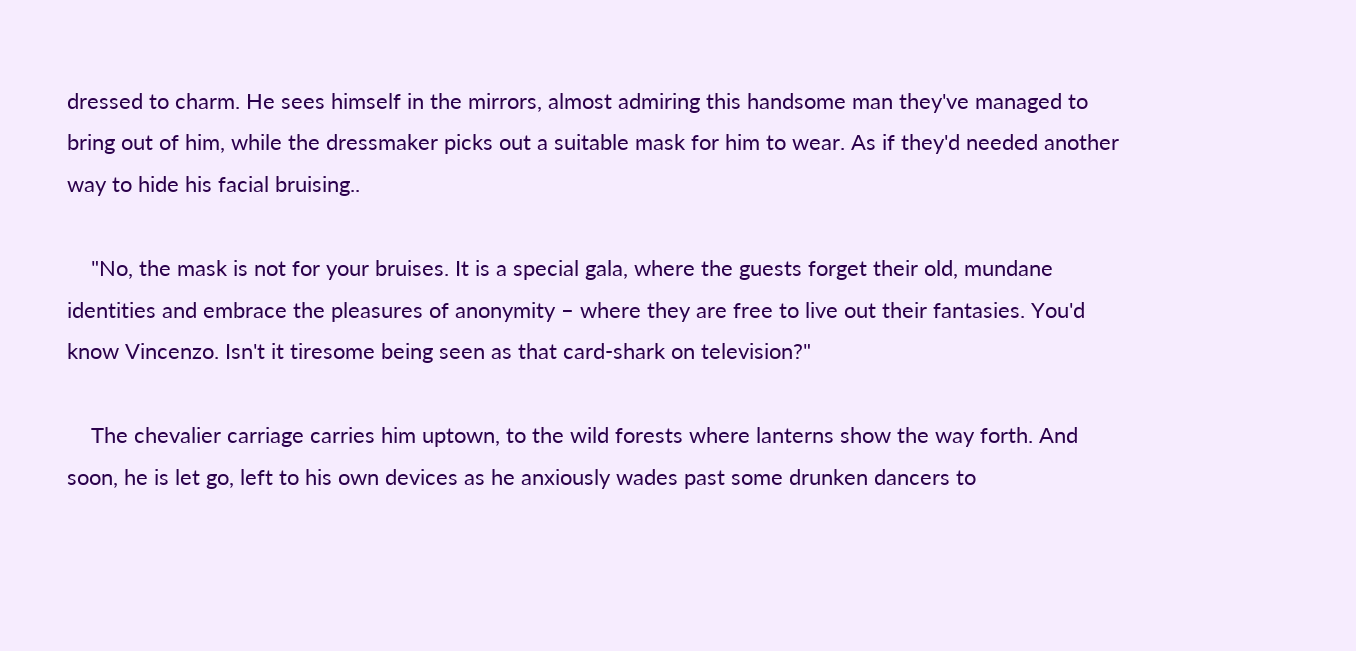dressed to charm. He sees himself in the mirrors, almost admiring this handsome man they've managed to bring out of him, while the dressmaker picks out a suitable mask for him to wear. As if they'd needed another way to hide his facial bruising..

    "No, the mask is not for your bruises. It is a special gala, where the guests forget their old, mundane identities and embrace the pleasures of anonymity – where they are free to live out their fantasies. You'd know Vincenzo. Isn't it tiresome being seen as that card-shark on television?"

    The chevalier carriage carries him uptown, to the wild forests where lanterns show the way forth. And soon, he is let go, left to his own devices as he anxiously wades past some drunken dancers to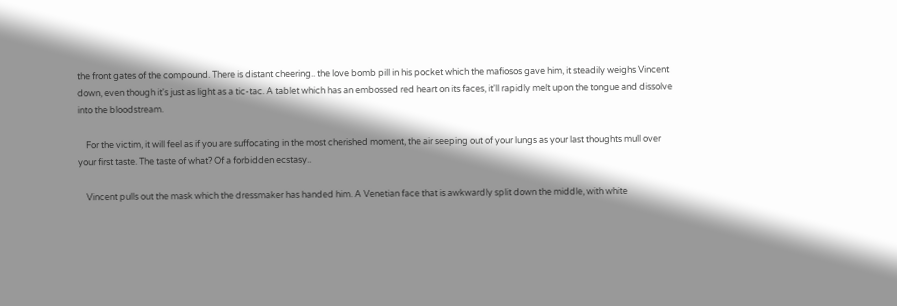the front gates of the compound. There is distant cheering.. the love bomb pill in his pocket which the mafiosos gave him, it steadily weighs Vincent down, even though it's just as light as a tic-tac. A tablet which has an embossed red heart on its faces, it'll rapidly melt upon the tongue and dissolve into the bloodstream.

    For the victim, it will feel as if you are suffocating in the most cherished moment, the air seeping out of your lungs as your last thoughts mull over your first taste. The taste of what? Of a forbidden ecstasy..

    Vincent pulls out the mask which the dressmaker has handed him. A Venetian face that is awkwardly split down the middle, with white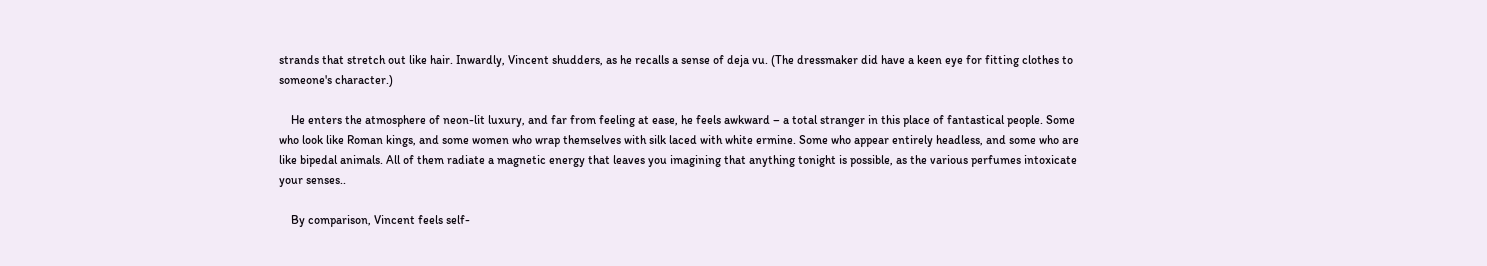strands that stretch out like hair. Inwardly, Vincent shudders, as he recalls a sense of deja vu. (The dressmaker did have a keen eye for fitting clothes to someone's character.)

    He enters the atmosphere of neon-lit luxury, and far from feeling at ease, he feels awkward – a total stranger in this place of fantastical people. Some who look like Roman kings, and some women who wrap themselves with silk laced with white ermine. Some who appear entirely headless, and some who are like bipedal animals. All of them radiate a magnetic energy that leaves you imagining that anything tonight is possible, as the various perfumes intoxicate your senses..

    By comparison, Vincent feels self-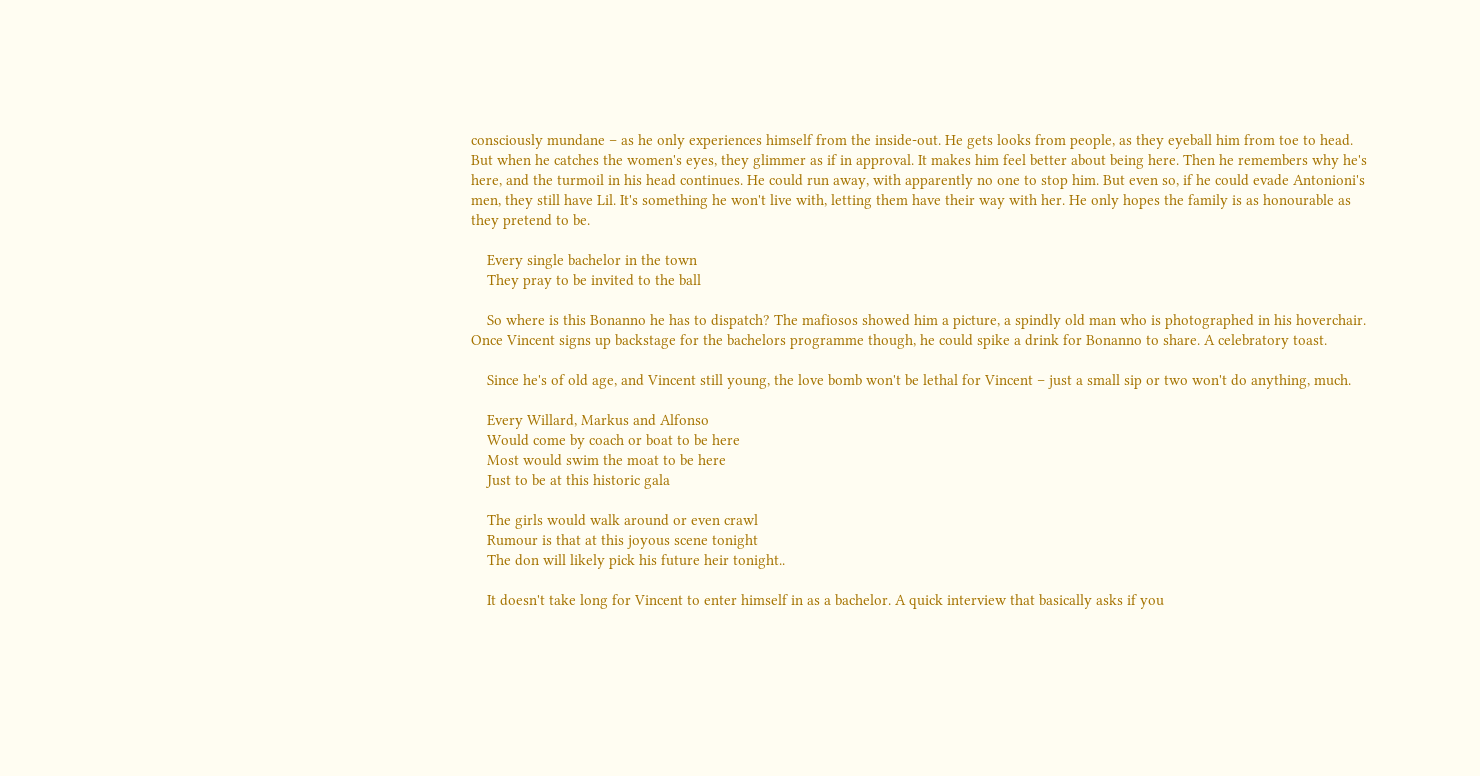consciously mundane – as he only experiences himself from the inside-out. He gets looks from people, as they eyeball him from toe to head. But when he catches the women's eyes, they glimmer as if in approval. It makes him feel better about being here. Then he remembers why he's here, and the turmoil in his head continues. He could run away, with apparently no one to stop him. But even so, if he could evade Antonioni's men, they still have Lil. It's something he won't live with, letting them have their way with her. He only hopes the family is as honourable as they pretend to be.

    Every single bachelor in the town
    They pray to be invited to the ball

    So where is this Bonanno he has to dispatch? The mafiosos showed him a picture, a spindly old man who is photographed in his hoverchair. Once Vincent signs up backstage for the bachelors programme though, he could spike a drink for Bonanno to share. A celebratory toast.

    Since he's of old age, and Vincent still young, the love bomb won't be lethal for Vincent – just a small sip or two won't do anything, much.

    Every Willard, Markus and Alfonso
    Would come by coach or boat to be here
    Most would swim the moat to be here
    Just to be at this historic gala

    The girls would walk around or even crawl
    Rumour is that at this joyous scene tonight
    The don will likely pick his future heir tonight..

    It doesn't take long for Vincent to enter himself in as a bachelor. A quick interview that basically asks if you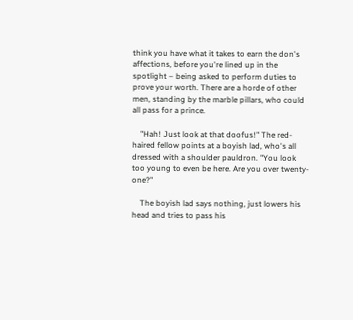think you have what it takes to earn the don's affections, before you're lined up in the spotlight – being asked to perform duties to prove your worth. There are a horde of other men, standing by the marble pillars, who could all pass for a prince.

    "Hah! Just look at that doofus!" The red-haired fellow points at a boyish lad, who's all dressed with a shoulder pauldron. "You look too young to even be here. Are you over twenty-one?"

    The boyish lad says nothing, just lowers his head and tries to pass his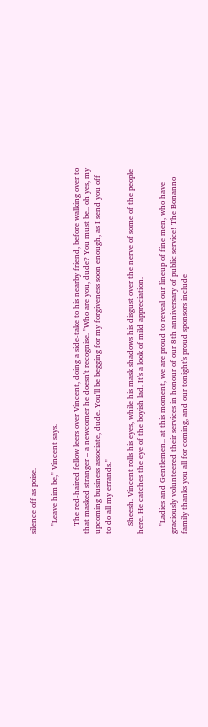silence off as poise.

    "Leave him be," Vincent says.

    The red-haired fellow leers over Vincent, doing a side-take to his nearby friend, before walking over to that masked stranger – a newcomer he doesn't recognise. "Who are you, dude? You must be.. oh yes, my upcoming business associate, dude. You'll be begging for my forgiveness soon enough, as I send you off to do all my errands."

    Sheesh. Vincent rolls his eyes, while his mask shadows his disgust over the nerve of some of the people here. He catches the eye of the boyish lad. It's a look of mild appreciation.

    "Ladies and Gentlemen.. at this moment, we are proud to reveal our lineup of fine men, who have graciously volunteered their services in honour of our 8th anniversary of public service! The Bonanno family thanks you all for coming, and our tonight's proud sponsors include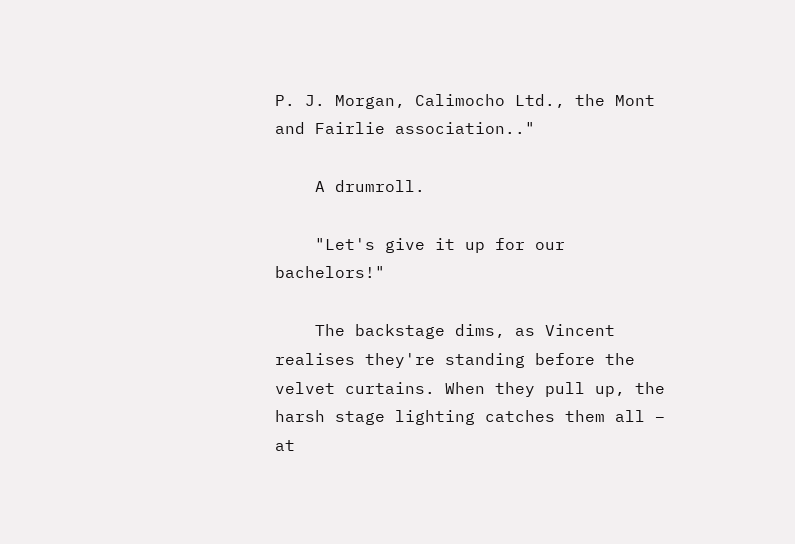P. J. Morgan, Calimocho Ltd., the Mont and Fairlie association.."

    A drumroll.

    "Let's give it up for our bachelors!"

    The backstage dims, as Vincent realises they're standing before the velvet curtains. When they pull up, the harsh stage lighting catches them all – at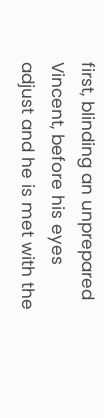first, blinding an unprepared Vincent, before his eyes adjust and he is met with the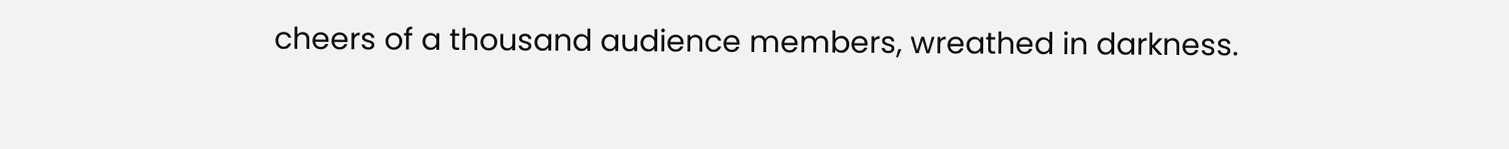cheers of a thousand audience members, wreathed in darkness.